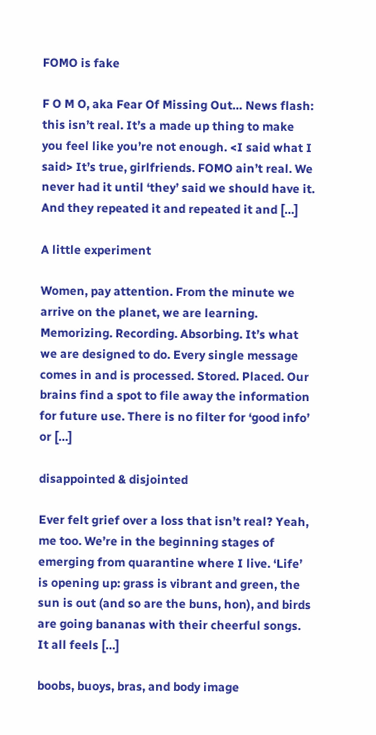FOMO is fake

F O M O, aka Fear Of Missing Out… News flash: this isn’t real. It’s a made up thing to make you feel like you’re not enough. <I said what I said> It’s true, girlfriends. FOMO ain’t real. We never had it until ‘they’ said we should have it. And they repeated it and repeated it and […]

A little experiment

Women, pay attention. From the minute we arrive on the planet, we are learning. Memorizing. Recording. Absorbing. It’s what we are designed to do. Every single message comes in and is processed. Stored. Placed. Our brains find a spot to file away the information for future use. There is no filter for ‘good info’ or […]

disappointed & disjointed

Ever felt grief over a loss that isn’t real? Yeah, me too. We’re in the beginning stages of emerging from quarantine where I live. ‘Life’ is opening up: grass is vibrant and green, the sun is out (and so are the buns, hon), and birds are going bananas with their cheerful songs. It all feels […]

boobs, buoys, bras, and body image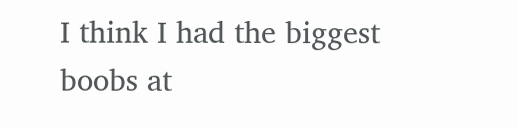I think I had the biggest boobs at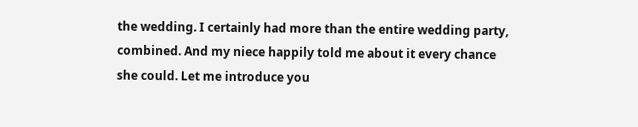the wedding. I certainly had more than the entire wedding party, combined. And my niece happily told me about it every chance she could. Let me introduce you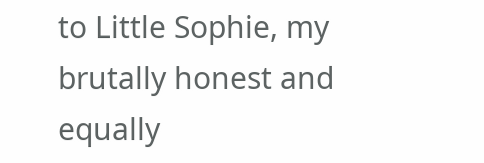to Little Sophie, my brutally honest and equally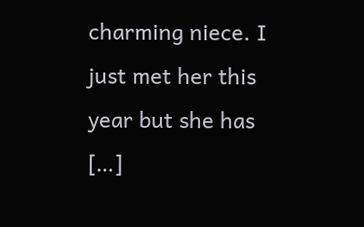charming niece. I just met her this year but she has […]